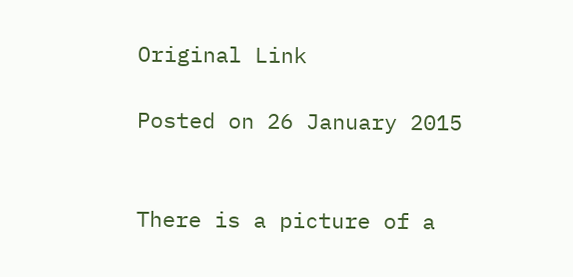Original Link

Posted on 26 January 2015


There is a picture of a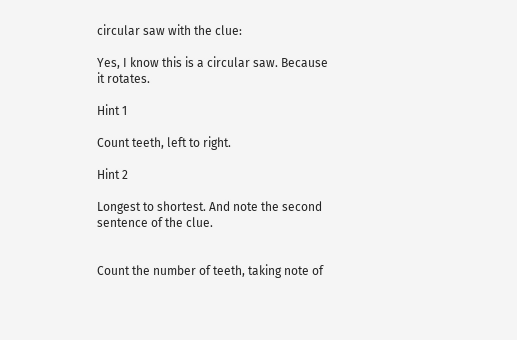circular saw with the clue:

Yes, I know this is a circular saw. Because it rotates.

Hint 1

Count teeth, left to right.

Hint 2

Longest to shortest. And note the second sentence of the clue.


Count the number of teeth, taking note of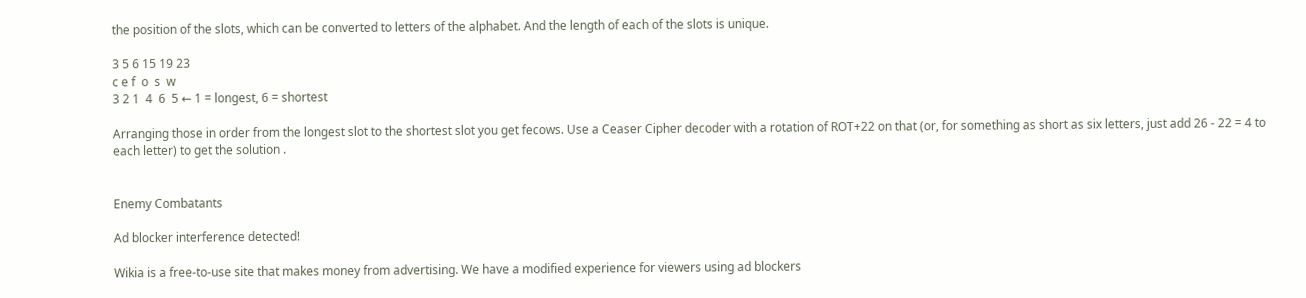the position of the slots, which can be converted to letters of the alphabet. And the length of each of the slots is unique.

3 5 6 15 19 23
c e f  o  s  w
3 2 1  4  6  5 ← 1 = longest, 6 = shortest

Arranging those in order from the longest slot to the shortest slot you get fecows. Use a Ceaser Cipher decoder with a rotation of ROT+22 on that (or, for something as short as six letters, just add 26 - 22 = 4 to each letter) to get the solution .


Enemy Combatants

Ad blocker interference detected!

Wikia is a free-to-use site that makes money from advertising. We have a modified experience for viewers using ad blockers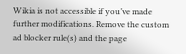Wikia is not accessible if you’ve made further modifications. Remove the custom ad blocker rule(s) and the page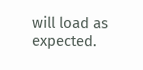will load as expected.